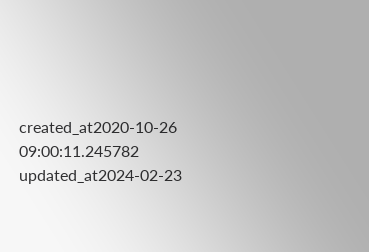created_at2020-10-26 09:00:11.245782
updated_at2024-02-23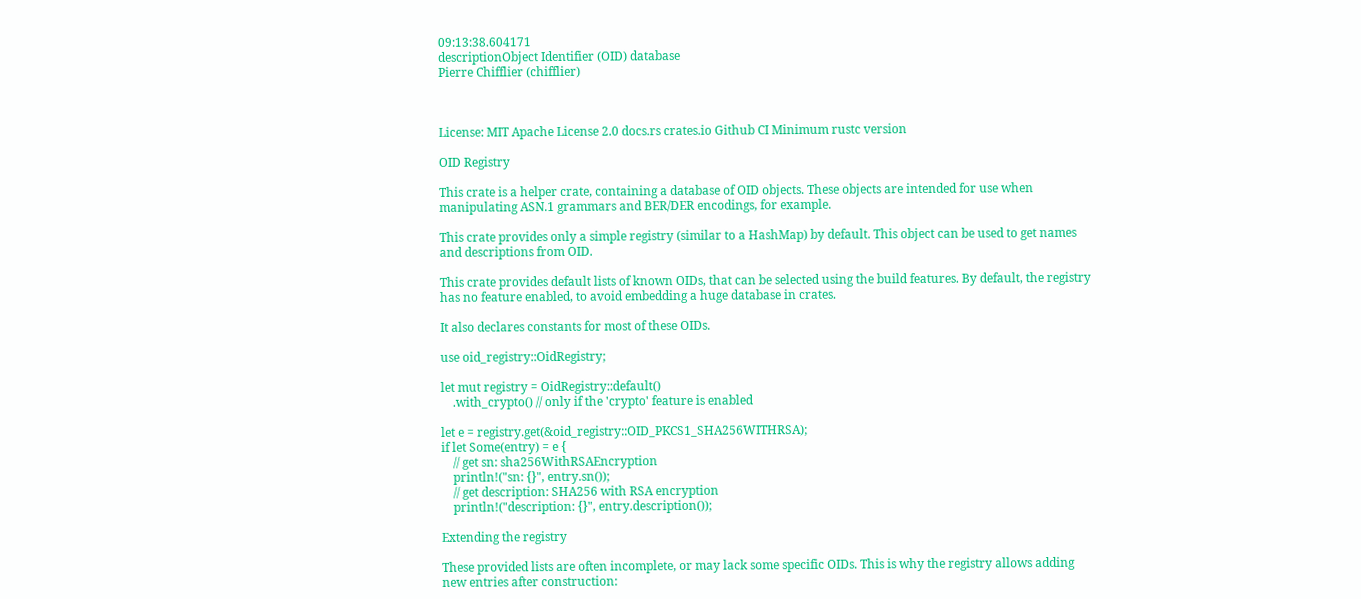09:13:38.604171
descriptionObject Identifier (OID) database
Pierre Chifflier (chifflier)



License: MIT Apache License 2.0 docs.rs crates.io Github CI Minimum rustc version

OID Registry

This crate is a helper crate, containing a database of OID objects. These objects are intended for use when manipulating ASN.1 grammars and BER/DER encodings, for example.

This crate provides only a simple registry (similar to a HashMap) by default. This object can be used to get names and descriptions from OID.

This crate provides default lists of known OIDs, that can be selected using the build features. By default, the registry has no feature enabled, to avoid embedding a huge database in crates.

It also declares constants for most of these OIDs.

use oid_registry::OidRegistry;

let mut registry = OidRegistry::default()
    .with_crypto() // only if the 'crypto' feature is enabled

let e = registry.get(&oid_registry::OID_PKCS1_SHA256WITHRSA);
if let Some(entry) = e {
    // get sn: sha256WithRSAEncryption
    println!("sn: {}", entry.sn());
    // get description: SHA256 with RSA encryption
    println!("description: {}", entry.description());

Extending the registry

These provided lists are often incomplete, or may lack some specific OIDs. This is why the registry allows adding new entries after construction: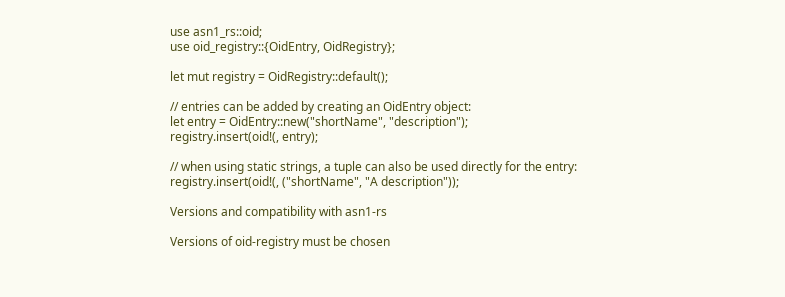use asn1_rs::oid;
use oid_registry::{OidEntry, OidRegistry};

let mut registry = OidRegistry::default();

// entries can be added by creating an OidEntry object:
let entry = OidEntry::new("shortName", "description");
registry.insert(oid!(, entry);

// when using static strings, a tuple can also be used directly for the entry:
registry.insert(oid!(, ("shortName", "A description"));

Versions and compatibility with asn1-rs

Versions of oid-registry must be chosen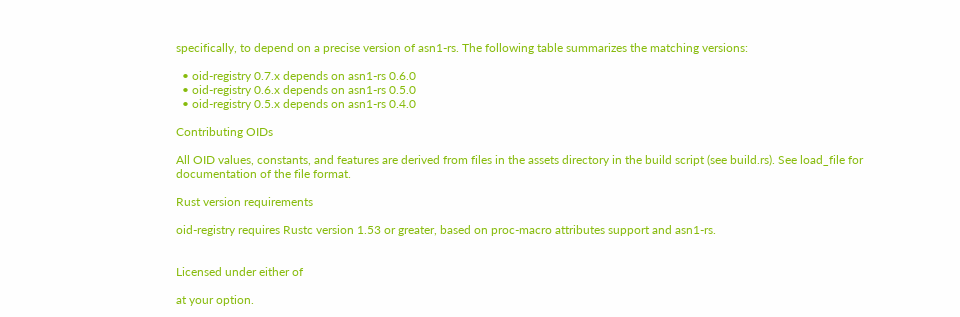specifically, to depend on a precise version of asn1-rs. The following table summarizes the matching versions:

  • oid-registry 0.7.x depends on asn1-rs 0.6.0
  • oid-registry 0.6.x depends on asn1-rs 0.5.0
  • oid-registry 0.5.x depends on asn1-rs 0.4.0

Contributing OIDs

All OID values, constants, and features are derived from files in the assets directory in the build script (see build.rs). See load_file for documentation of the file format.

Rust version requirements

oid-registry requires Rustc version 1.53 or greater, based on proc-macro attributes support and asn1-rs.


Licensed under either of

at your option.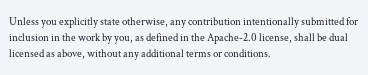Unless you explicitly state otherwise, any contribution intentionally submitted for inclusion in the work by you, as defined in the Apache-2.0 license, shall be dual licensed as above, without any additional terms or conditions.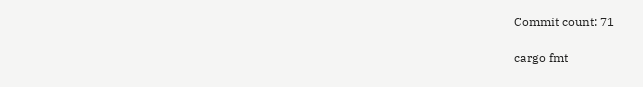Commit count: 71

cargo fmt